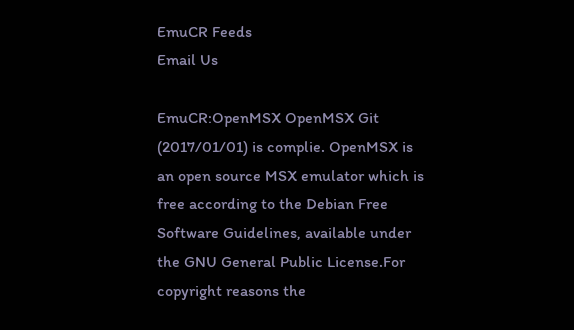EmuCR Feeds
Email Us

EmuCR:OpenMSX OpenMSX Git (2017/01/01) is complie. OpenMSX is an open source MSX emulator which is free according to the Debian Free Software Guidelines, available under the GNU General Public License.For copyright reasons the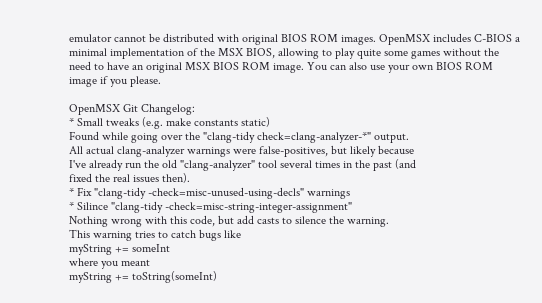emulator cannot be distributed with original BIOS ROM images. OpenMSX includes C-BIOS a minimal implementation of the MSX BIOS, allowing to play quite some games without the need to have an original MSX BIOS ROM image. You can also use your own BIOS ROM image if you please.

OpenMSX Git Changelog:
* Small tweaks (e.g. make constants static)
Found while going over the "clang-tidy check=clang-analyzer-*" output.
All actual clang-analyzer warnings were false-positives, but likely because
I've already run the old "clang-analyzer" tool several times in the past (and
fixed the real issues then).
* Fix "clang-tidy -check=misc-unused-using-decls" warnings
* Silince "clang-tidy -check=misc-string-integer-assignment"
Nothing wrong with this code, but add casts to silence the warning.
This warning tries to catch bugs like
myString += someInt
where you meant
myString += toString(someInt)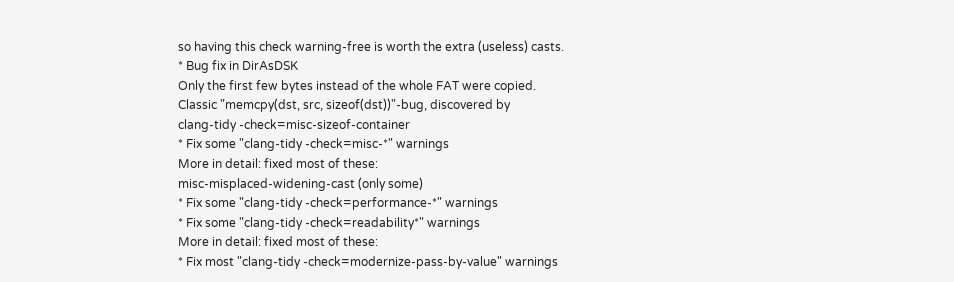so having this check warning-free is worth the extra (useless) casts.
* Bug fix in DirAsDSK
Only the first few bytes instead of the whole FAT were copied.
Classic "memcpy(dst, src, sizeof(dst))"-bug, discovered by
clang-tidy -check=misc-sizeof-container
* Fix some "clang-tidy -check=misc-*" warnings
More in detail: fixed most of these:
misc-misplaced-widening-cast (only some)
* Fix some "clang-tidy -check=performance-*" warnings
* Fix some "clang-tidy -check=readability*" warnings
More in detail: fixed most of these:
* Fix most "clang-tidy -check=modernize-pass-by-value" warnings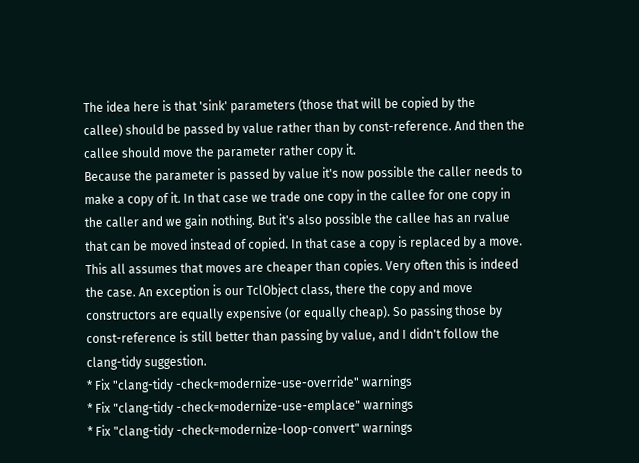The idea here is that 'sink' parameters (those that will be copied by the
callee) should be passed by value rather than by const-reference. And then the
callee should move the parameter rather copy it.
Because the parameter is passed by value it's now possible the caller needs to
make a copy of it. In that case we trade one copy in the callee for one copy in
the caller and we gain nothing. But it's also possible the callee has an rvalue
that can be moved instead of copied. In that case a copy is replaced by a move.
This all assumes that moves are cheaper than copies. Very often this is indeed
the case. An exception is our TclObject class, there the copy and move
constructors are equally expensive (or equally cheap). So passing those by
const-reference is still better than passing by value, and I didn't follow the
clang-tidy suggestion.
* Fix "clang-tidy -check=modernize-use-override" warnings
* Fix "clang-tidy -check=modernize-use-emplace" warnings
* Fix "clang-tidy -check=modernize-loop-convert" warnings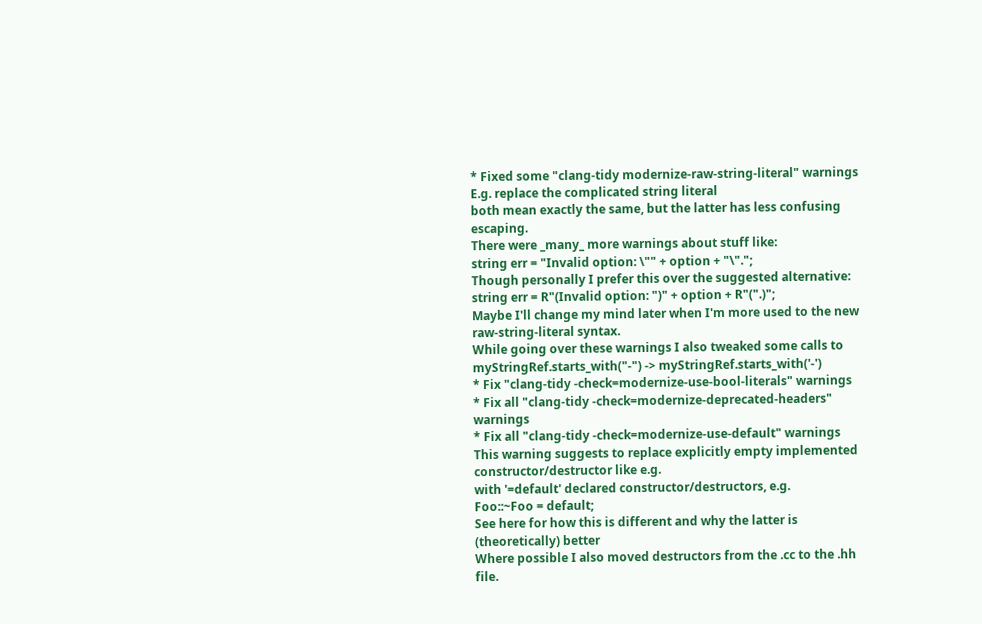* Fixed some "clang-tidy modernize-raw-string-literal" warnings
E.g. replace the complicated string literal
both mean exactly the same, but the latter has less confusing escaping.
There were _many_ more warnings about stuff like:
string err = "Invalid option: \"" + option + "\".";
Though personally I prefer this over the suggested alternative:
string err = R"(Invalid option: ")" + option + R"(".)";
Maybe I'll change my mind later when I'm more used to the new
raw-string-literal syntax.
While going over these warnings I also tweaked some calls to
myStringRef.starts_with("-") -> myStringRef.starts_with('-')
* Fix "clang-tidy -check=modernize-use-bool-literals" warnings
* Fix all "clang-tidy -check=modernize-deprecated-headers" warnings
* Fix all "clang-tidy -check=modernize-use-default" warnings
This warning suggests to replace explicitly empty implemented
constructor/destructor like e.g.
with '=default' declared constructor/destructors, e.g.
Foo::~Foo = default;
See here for how this is different and why the latter is (theoretically) better
Where possible I also moved destructors from the .cc to the .hh file.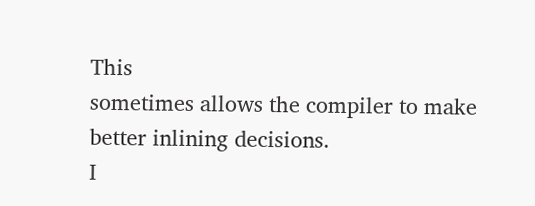This
sometimes allows the compiler to make better inlining decisions.
I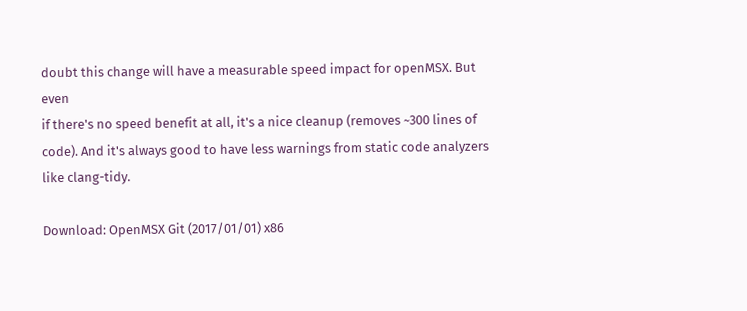doubt this change will have a measurable speed impact for openMSX. But even
if there's no speed benefit at all, it's a nice cleanup (removes ~300 lines of
code). And it's always good to have less warnings from static code analyzers
like clang-tidy.

Download: OpenMSX Git (2017/01/01) x86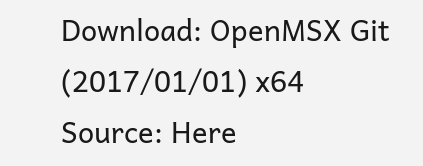Download: OpenMSX Git (2017/01/01) x64
Source: Here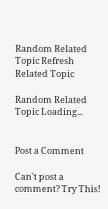Random Related Topic Refresh Related Topic

Random Related Topic Loading...


Post a Comment

Can't post a comment? Try This!